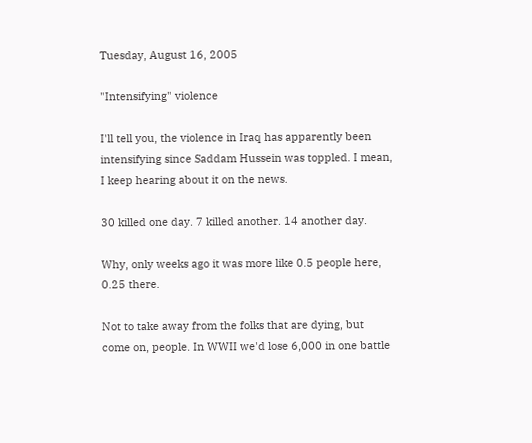Tuesday, August 16, 2005

"Intensifying" violence

I'll tell you, the violence in Iraq has apparently been intensifying since Saddam Hussein was toppled. I mean, I keep hearing about it on the news.

30 killed one day. 7 killed another. 14 another day.

Why, only weeks ago it was more like 0.5 people here, 0.25 there.

Not to take away from the folks that are dying, but come on, people. In WWII we'd lose 6,000 in one battle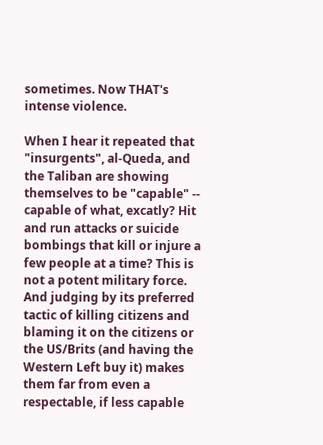sometimes. Now THAT's intense violence.

When I hear it repeated that "insurgents", al-Queda, and the Taliban are showing themselves to be "capable" -- capable of what, excatly? Hit and run attacks or suicide bombings that kill or injure a few people at a time? This is not a potent military force. And judging by its preferred tactic of killing citizens and blaming it on the citizens or the US/Brits (and having the Western Left buy it) makes them far from even a respectable, if less capable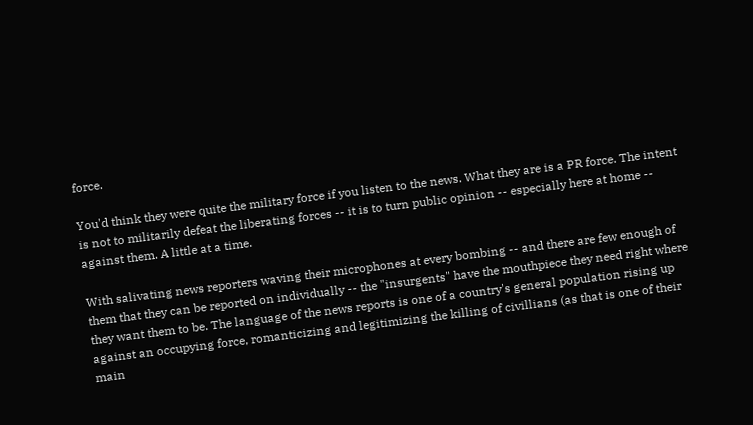force.

You'd think they were quite the military force if you listen to the news. What they are is a PR force. The intent is not to militarily defeat the liberating forces -- it is to turn public opinion -- especially here at home -- against them. A little at a time.

With salivating news reporters waving their microphones at every bombing -- and there are few enough of them that they can be reported on individually -- the "insurgents" have the mouthpiece they need right where they want them to be. The language of the news reports is one of a country's general population rising up against an occupying force, romanticizing and legitimizing the killing of civillians (as that is one of their main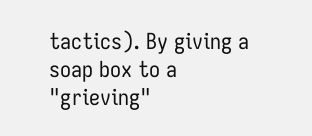tactics). By giving a soap box to a "grieving"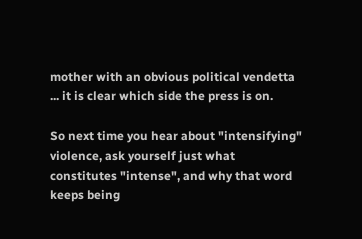mother with an obvious political vendetta ... it is clear which side the press is on.

So next time you hear about "intensifying" violence, ask yourself just what constitutes "intense", and why that word keeps being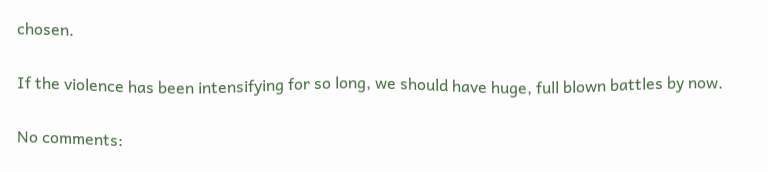chosen.

If the violence has been intensifying for so long, we should have huge, full blown battles by now.

No comments: